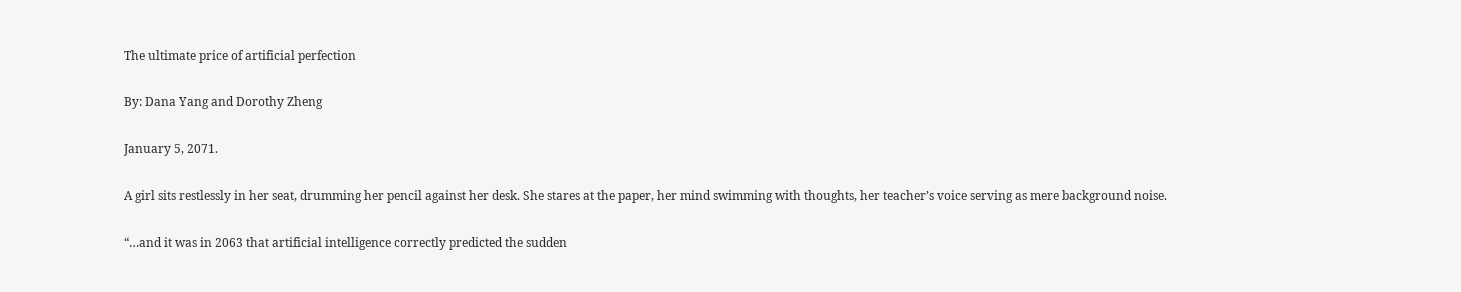The ultimate price of artificial perfection

By: Dana Yang and Dorothy Zheng

January 5, 2071.

A girl sits restlessly in her seat, drumming her pencil against her desk. She stares at the paper, her mind swimming with thoughts, her teacher’s voice serving as mere background noise.

“…and it was in 2063 that artificial intelligence correctly predicted the sudden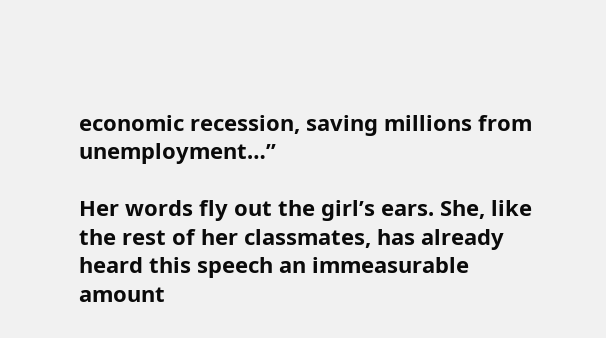economic recession, saving millions from unemployment…”

Her words fly out the girl’s ears. She, like the rest of her classmates, has already heard this speech an immeasurable amount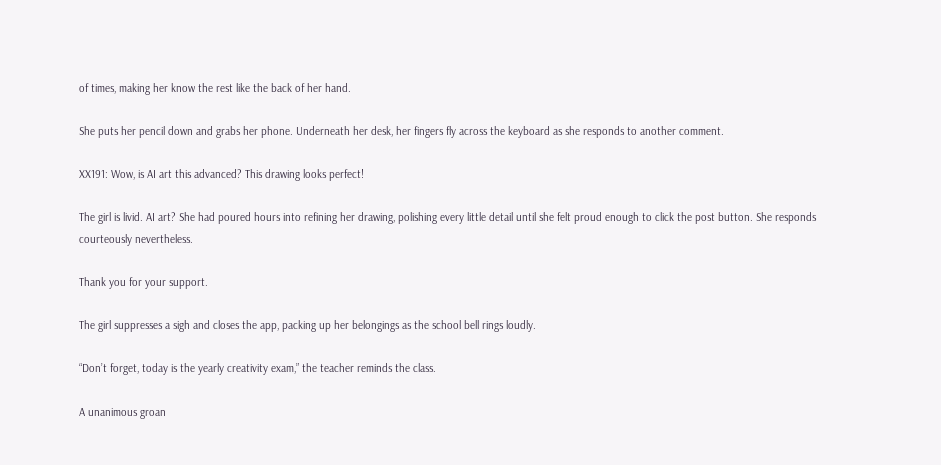of times, making her know the rest like the back of her hand.

She puts her pencil down and grabs her phone. Underneath her desk, her fingers fly across the keyboard as she responds to another comment.

XX191: Wow, is AI art this advanced? This drawing looks perfect!

The girl is livid. AI art? She had poured hours into refining her drawing, polishing every little detail until she felt proud enough to click the post button. She responds courteously nevertheless.

Thank you for your support.

The girl suppresses a sigh and closes the app, packing up her belongings as the school bell rings loudly.

“Don’t forget, today is the yearly creativity exam,” the teacher reminds the class.

A unanimous groan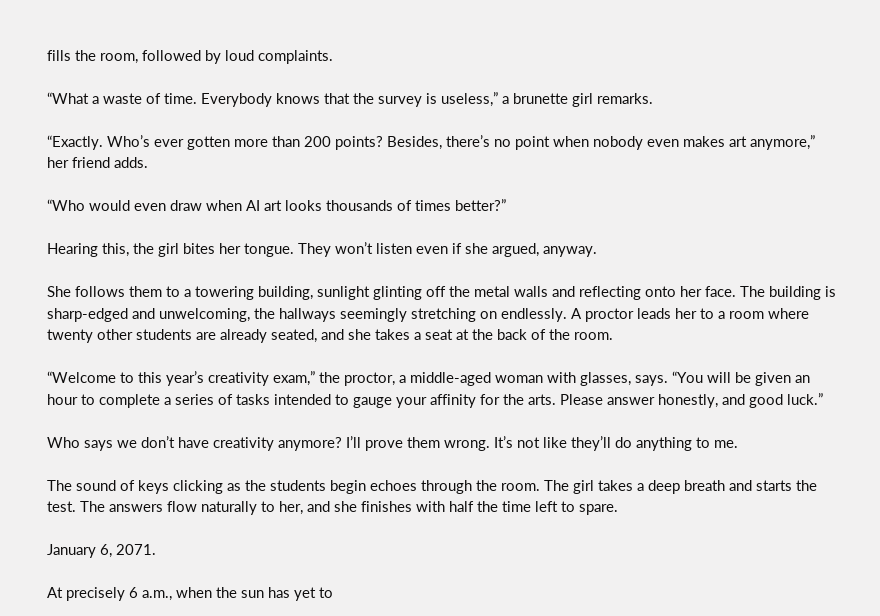fills the room, followed by loud complaints.

“What a waste of time. Everybody knows that the survey is useless,” a brunette girl remarks.

“Exactly. Who’s ever gotten more than 200 points? Besides, there’s no point when nobody even makes art anymore,” her friend adds.

“Who would even draw when AI art looks thousands of times better?”

Hearing this, the girl bites her tongue. They won’t listen even if she argued, anyway.

She follows them to a towering building, sunlight glinting off the metal walls and reflecting onto her face. The building is sharp-edged and unwelcoming, the hallways seemingly stretching on endlessly. A proctor leads her to a room where twenty other students are already seated, and she takes a seat at the back of the room.

“Welcome to this year’s creativity exam,” the proctor, a middle-aged woman with glasses, says. “You will be given an hour to complete a series of tasks intended to gauge your affinity for the arts. Please answer honestly, and good luck.”

Who says we don’t have creativity anymore? I’ll prove them wrong. It’s not like they’ll do anything to me.

The sound of keys clicking as the students begin echoes through the room. The girl takes a deep breath and starts the test. The answers flow naturally to her, and she finishes with half the time left to spare.

January 6, 2071.

At precisely 6 a.m., when the sun has yet to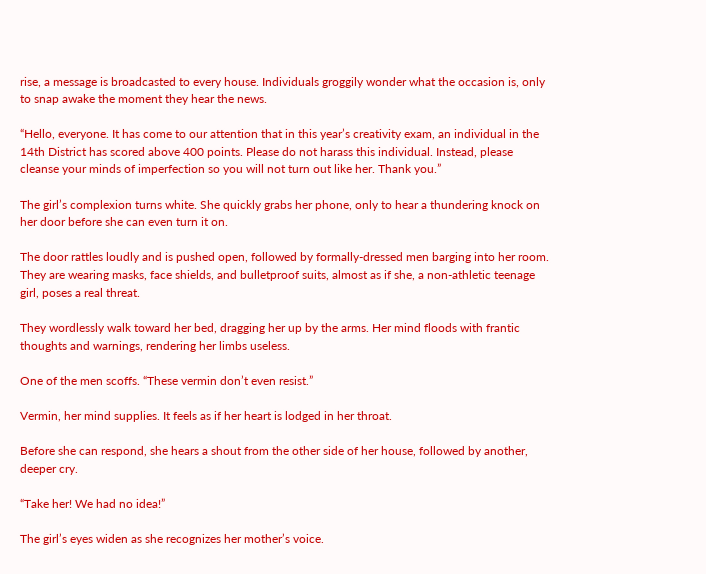rise, a message is broadcasted to every house. Individuals groggily wonder what the occasion is, only to snap awake the moment they hear the news.

“Hello, everyone. It has come to our attention that in this year’s creativity exam, an individual in the 14th District has scored above 400 points. Please do not harass this individual. Instead, please cleanse your minds of imperfection so you will not turn out like her. Thank you.”

The girl’s complexion turns white. She quickly grabs her phone, only to hear a thundering knock on her door before she can even turn it on.

The door rattles loudly and is pushed open, followed by formally-dressed men barging into her room. They are wearing masks, face shields, and bulletproof suits, almost as if she, a non-athletic teenage girl, poses a real threat.

They wordlessly walk toward her bed, dragging her up by the arms. Her mind floods with frantic thoughts and warnings, rendering her limbs useless.

One of the men scoffs. “These vermin don’t even resist.”

Vermin, her mind supplies. It feels as if her heart is lodged in her throat.

Before she can respond, she hears a shout from the other side of her house, followed by another, deeper cry.

“Take her! We had no idea!”

The girl’s eyes widen as she recognizes her mother’s voice.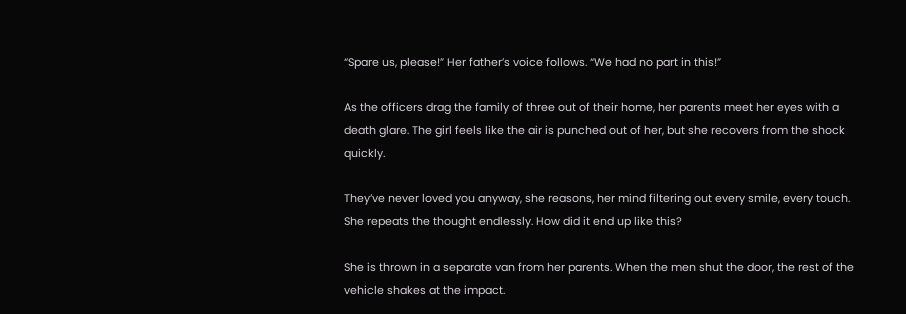“Spare us, please!” Her father’s voice follows. “We had no part in this!”

As the officers drag the family of three out of their home, her parents meet her eyes with a death glare. The girl feels like the air is punched out of her, but she recovers from the shock quickly.

They’ve never loved you anyway, she reasons, her mind filtering out every smile, every touch. She repeats the thought endlessly. How did it end up like this?

She is thrown in a separate van from her parents. When the men shut the door, the rest of the vehicle shakes at the impact.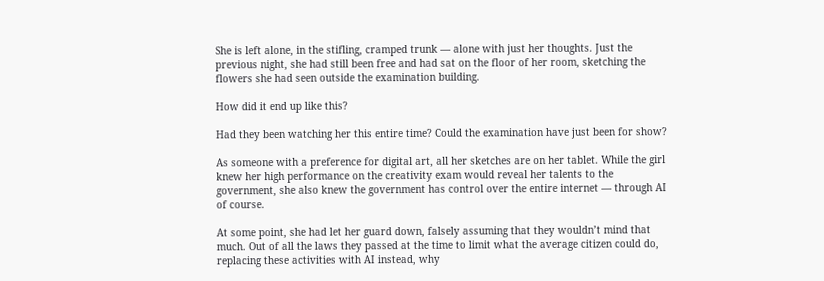She is left alone, in the stifling, cramped trunk — alone with just her thoughts. Just the previous night, she had still been free and had sat on the floor of her room, sketching the flowers she had seen outside the examination building.

How did it end up like this?

Had they been watching her this entire time? Could the examination have just been for show?

As someone with a preference for digital art, all her sketches are on her tablet. While the girl knew her high performance on the creativity exam would reveal her talents to the government, she also knew the government has control over the entire internet — through AI of course.

At some point, she had let her guard down, falsely assuming that they wouldn’t mind that much. Out of all the laws they passed at the time to limit what the average citizen could do, replacing these activities with AI instead, why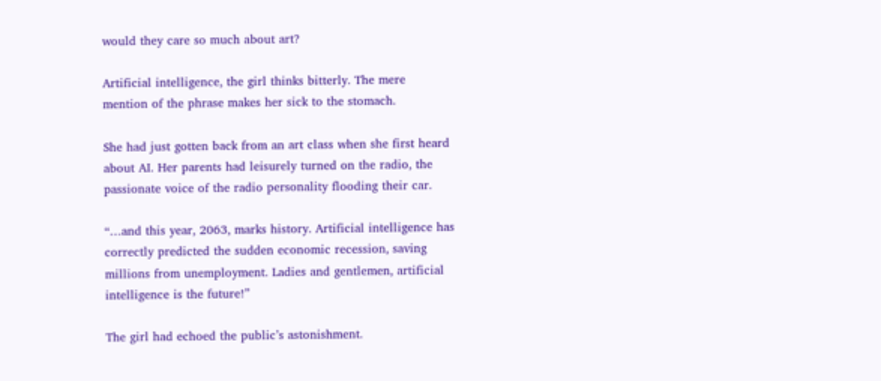would they care so much about art?

Artificial intelligence, the girl thinks bitterly. The mere mention of the phrase makes her sick to the stomach.

She had just gotten back from an art class when she first heard about AI. Her parents had leisurely turned on the radio, the passionate voice of the radio personality flooding their car.

“…and this year, 2063, marks history. Artificial intelligence has correctly predicted the sudden economic recession, saving millions from unemployment. Ladies and gentlemen, artificial intelligence is the future!”

The girl had echoed the public’s astonishment.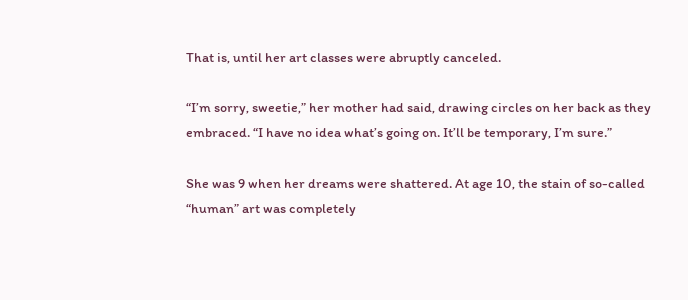That is, until her art classes were abruptly canceled.

“I’m sorry, sweetie,” her mother had said, drawing circles on her back as they embraced. “I have no idea what’s going on. It’ll be temporary, I’m sure.”

She was 9 when her dreams were shattered. At age 10, the stain of so-called “human” art was completely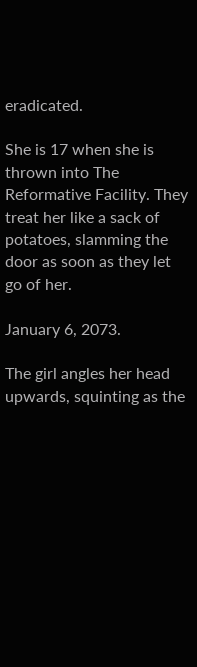eradicated.

She is 17 when she is thrown into The Reformative Facility. They treat her like a sack of potatoes, slamming the door as soon as they let go of her.

January 6, 2073.

The girl angles her head upwards, squinting as the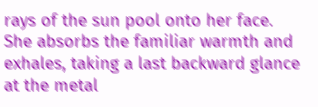rays of the sun pool onto her face. She absorbs the familiar warmth and exhales, taking a last backward glance at the metal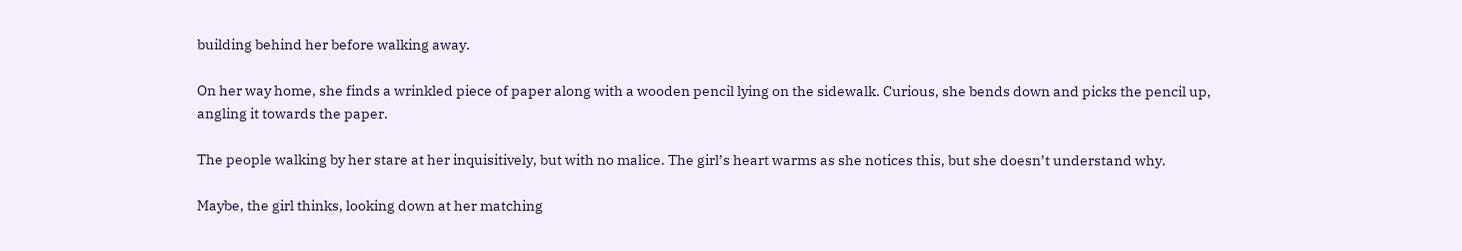building behind her before walking away.

On her way home, she finds a wrinkled piece of paper along with a wooden pencil lying on the sidewalk. Curious, she bends down and picks the pencil up, angling it towards the paper.

The people walking by her stare at her inquisitively, but with no malice. The girl’s heart warms as she notices this, but she doesn’t understand why.

Maybe, the girl thinks, looking down at her matching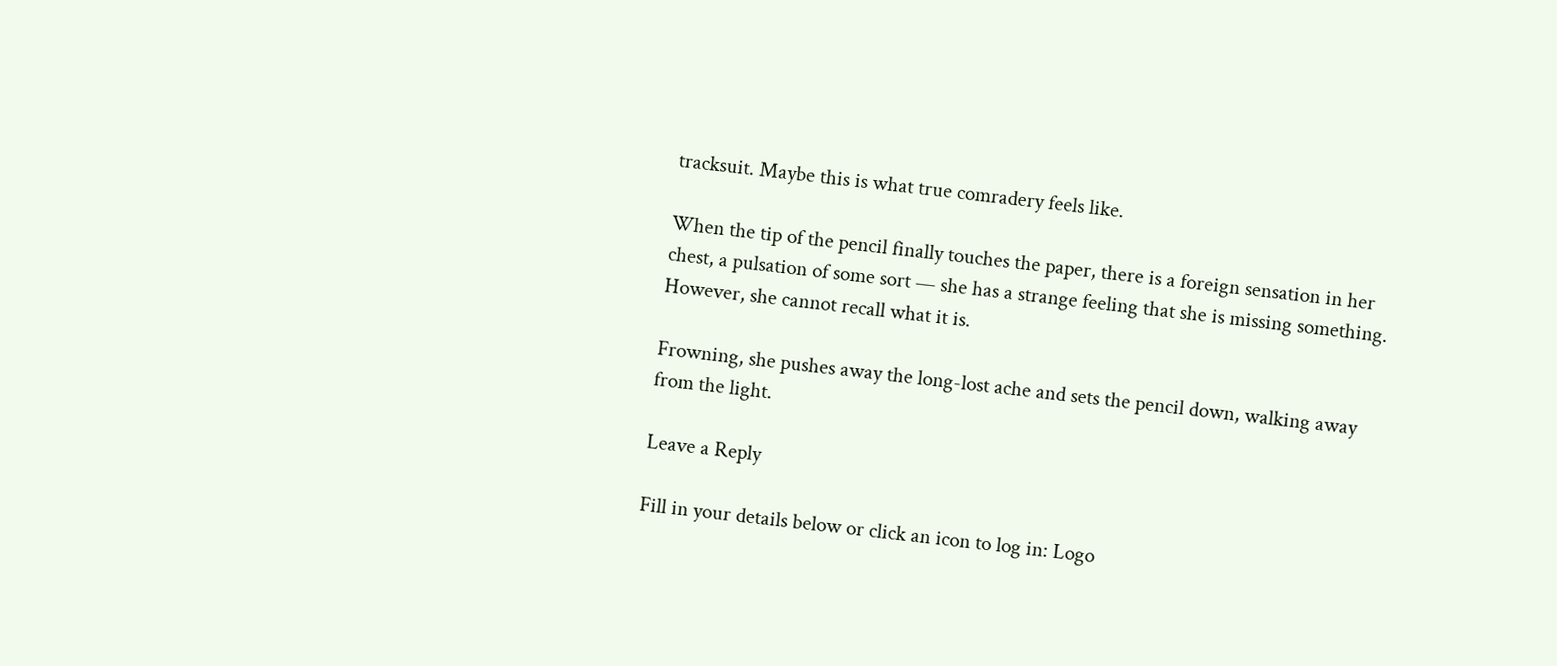tracksuit. Maybe this is what true comradery feels like.

When the tip of the pencil finally touches the paper, there is a foreign sensation in her chest, a pulsation of some sort — she has a strange feeling that she is missing something. However, she cannot recall what it is.

Frowning, she pushes away the long-lost ache and sets the pencil down, walking away from the light.

Leave a Reply

Fill in your details below or click an icon to log in: Logo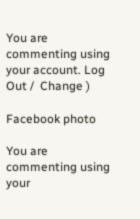You are commenting using your account. Log Out /  Change )

Facebook photo

You are commenting using your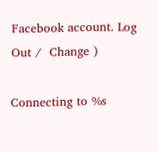Facebook account. Log Out /  Change )

Connecting to %s